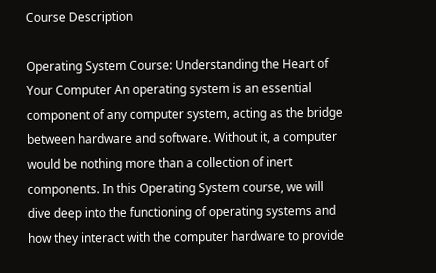Course Description

Operating System Course: Understanding the Heart of Your Computer An operating system is an essential component of any computer system, acting as the bridge between hardware and software. Without it, a computer would be nothing more than a collection of inert components. In this Operating System course, we will dive deep into the functioning of operating systems and how they interact with the computer hardware to provide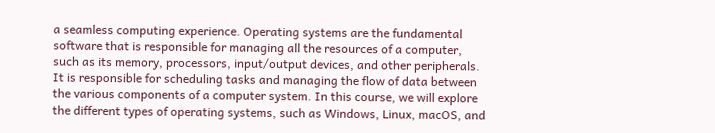a seamless computing experience. Operating systems are the fundamental software that is responsible for managing all the resources of a computer, such as its memory, processors, input/output devices, and other peripherals. It is responsible for scheduling tasks and managing the flow of data between the various components of a computer system. In this course, we will explore the different types of operating systems, such as Windows, Linux, macOS, and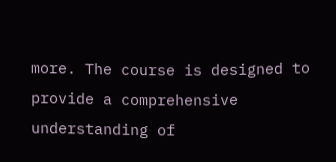more. The course is designed to provide a comprehensive understanding of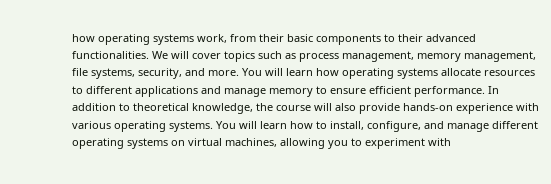how operating systems work, from their basic components to their advanced functionalities. We will cover topics such as process management, memory management, file systems, security, and more. You will learn how operating systems allocate resources to different applications and manage memory to ensure efficient performance. In addition to theoretical knowledge, the course will also provide hands-on experience with various operating systems. You will learn how to install, configure, and manage different operating systems on virtual machines, allowing you to experiment with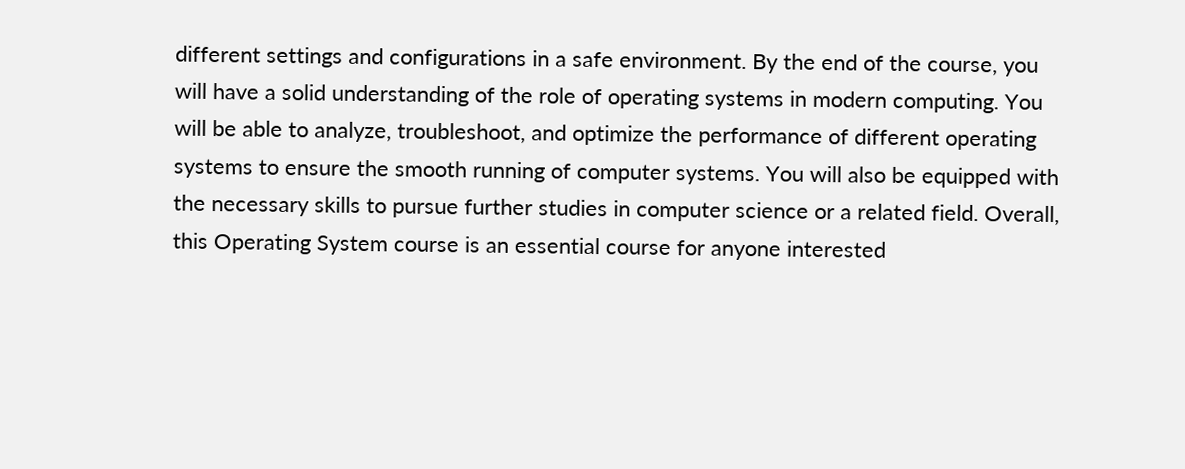different settings and configurations in a safe environment. By the end of the course, you will have a solid understanding of the role of operating systems in modern computing. You will be able to analyze, troubleshoot, and optimize the performance of different operating systems to ensure the smooth running of computer systems. You will also be equipped with the necessary skills to pursue further studies in computer science or a related field. Overall, this Operating System course is an essential course for anyone interested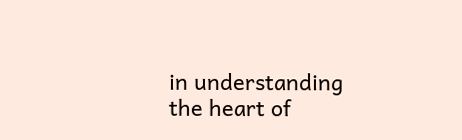in understanding the heart of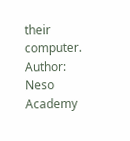their computer. Author: Neso Academy